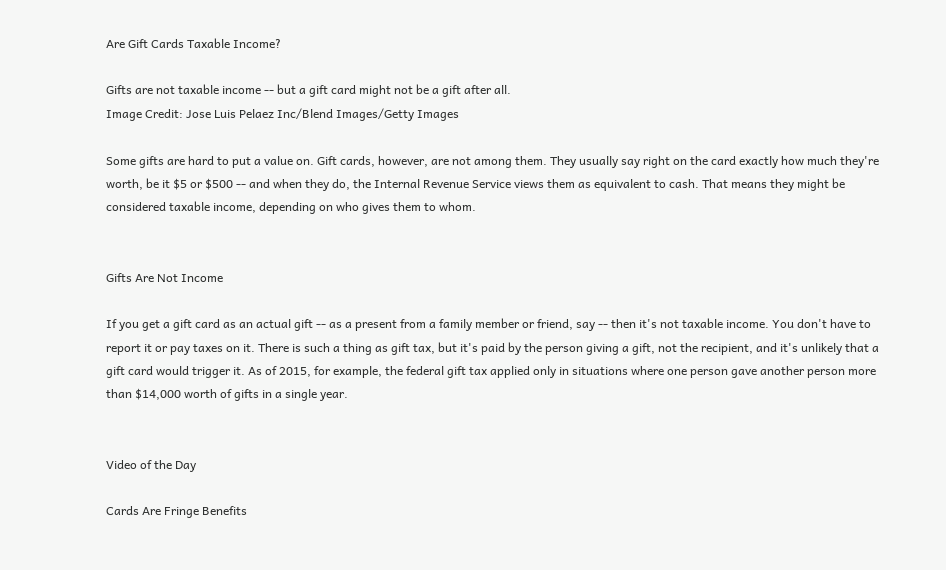Are Gift Cards Taxable Income?

Gifts are not taxable income -- but a gift card might not be a gift after all.
Image Credit: Jose Luis Pelaez Inc/Blend Images/Getty Images

Some gifts are hard to put a value on. Gift cards, however, are not among them. They usually say right on the card exactly how much they're worth, be it $5 or $500 -- and when they do, the Internal Revenue Service views them as equivalent to cash. That means they might be considered taxable income, depending on who gives them to whom.


Gifts Are Not Income

If you get a gift card as an actual gift -- as a present from a family member or friend, say -- then it's not taxable income. You don't have to report it or pay taxes on it. There is such a thing as gift tax, but it's paid by the person giving a gift, not the recipient, and it's unlikely that a gift card would trigger it. As of 2015, for example, the federal gift tax applied only in situations where one person gave another person more than $14,000 worth of gifts in a single year.


Video of the Day

Cards Are Fringe Benefits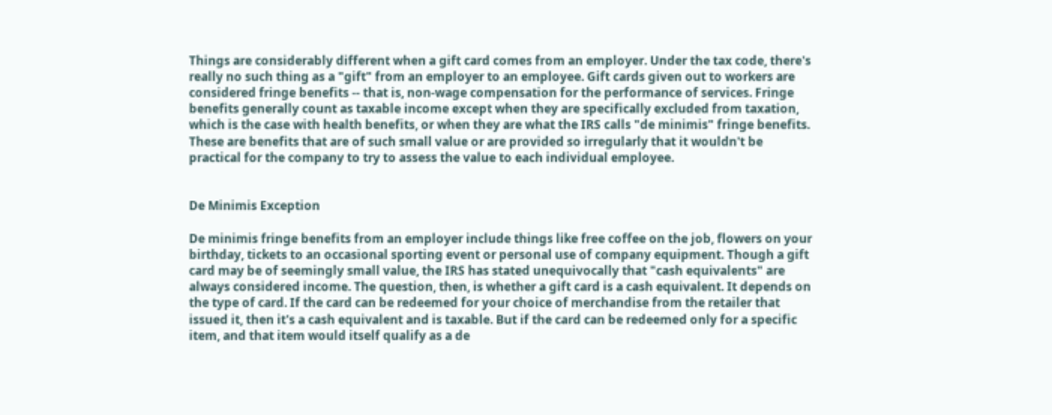Things are considerably different when a gift card comes from an employer. Under the tax code, there's really no such thing as a "gift" from an employer to an employee. Gift cards given out to workers are considered fringe benefits -- that is, non-wage compensation for the performance of services. Fringe benefits generally count as taxable income except when they are specifically excluded from taxation, which is the case with health benefits, or when they are what the IRS calls "de minimis" fringe benefits. These are benefits that are of such small value or are provided so irregularly that it wouldn't be practical for the company to try to assess the value to each individual employee.


De Minimis Exception

De minimis fringe benefits from an employer include things like free coffee on the job, flowers on your birthday, tickets to an occasional sporting event or personal use of company equipment. Though a gift card may be of seemingly small value, the IRS has stated unequivocally that "cash equivalents" are always considered income. The question, then, is whether a gift card is a cash equivalent. It depends on the type of card. If the card can be redeemed for your choice of merchandise from the retailer that issued it, then it's a cash equivalent and is taxable. But if the card can be redeemed only for a specific item, and that item would itself qualify as a de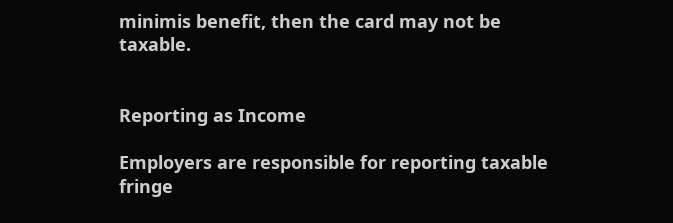minimis benefit, then the card may not be taxable.


Reporting as Income

Employers are responsible for reporting taxable fringe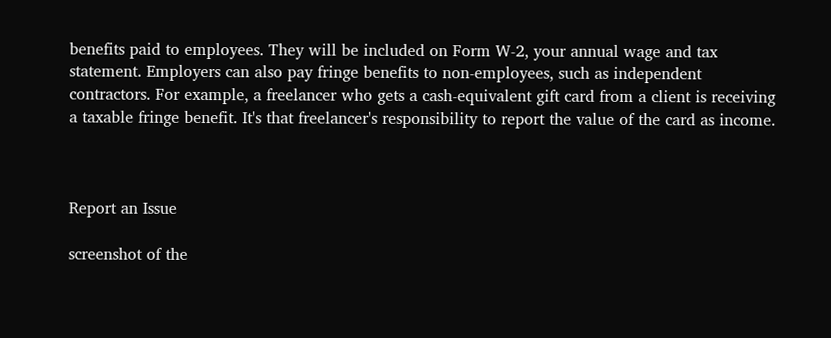benefits paid to employees. They will be included on Form W-2, your annual wage and tax statement. Employers can also pay fringe benefits to non-employees, such as independent contractors. For example, a freelancer who gets a cash-equivalent gift card from a client is receiving a taxable fringe benefit. It's that freelancer's responsibility to report the value of the card as income.



Report an Issue

screenshot of the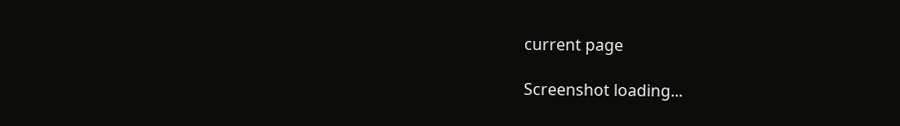current page

Screenshot loading...